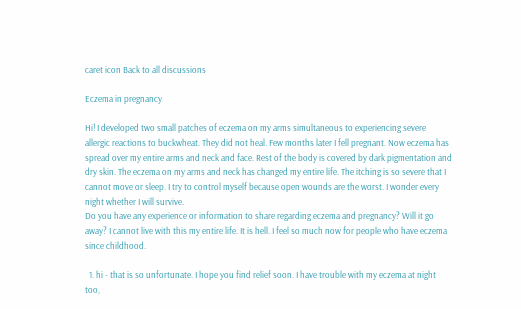caret icon Back to all discussions

Eczema in pregnancy

Hi! I developed two small patches of eczema on my arms simultaneous to experiencing severe allergic reactions to buckwheat. They did not heal. Few months later I fell pregnant. Now eczema has spread over my entire arms and neck and face. Rest of the body is covered by dark pigmentation and dry skin. The eczema on my arms and neck has changed my entire life. The itching is so severe that I cannot move or sleep. I try to control myself because open wounds are the worst. I wonder every night whether I will survive.
Do you have any experience or information to share regarding eczema and pregnancy? Will it go away? I cannot live with this my entire life. It is hell. I feel so much now for people who have eczema since childhood.

  1. hi - that is so unfortunate. I hope you find relief soon. I have trouble with my eczema at night too,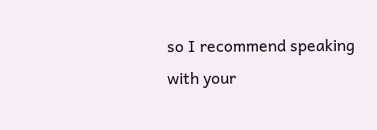so I recommend speaking with your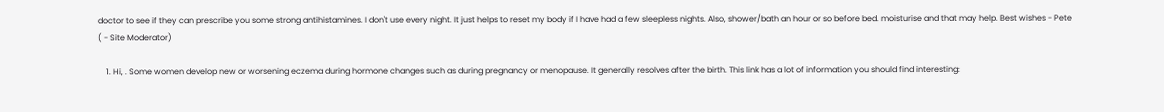doctor to see if they can prescribe you some strong antihistamines. I don't use every night. It just helps to reset my body if I have had a few sleepless nights. Also, shower/bath an hour or so before bed. moisturise and that may help. Best wishes - Pete ( - Site Moderator)

    1. Hi, . Some women develop new or worsening eczema during hormone changes such as during pregnancy or menopause. It generally resolves after the birth. This link has a lot of information you should find interesting: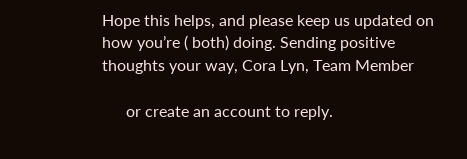Hope this helps, and please keep us updated on how you’re ( both) doing. Sending positive thoughts your way, Cora Lyn, Team Member

      or create an account to reply.